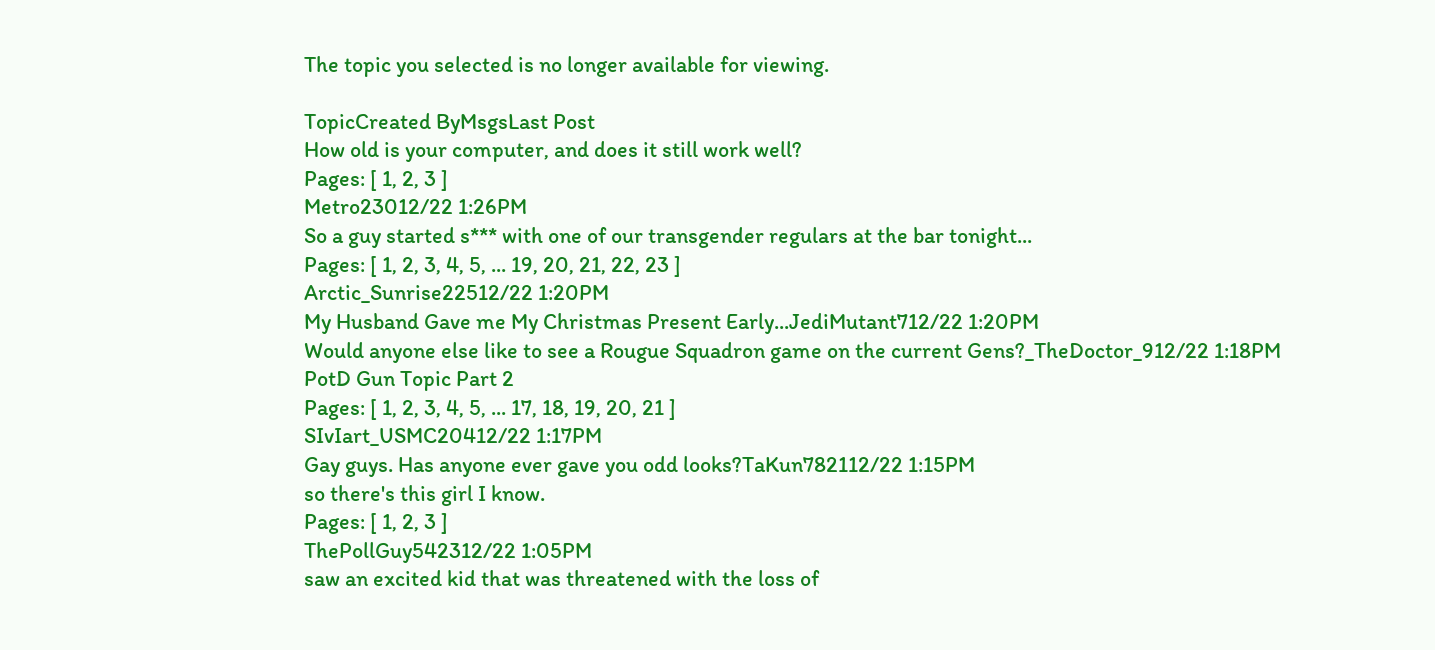The topic you selected is no longer available for viewing.

TopicCreated ByMsgsLast Post
How old is your computer, and does it still work well?
Pages: [ 1, 2, 3 ]
Metro23012/22 1:26PM
So a guy started s*** with one of our transgender regulars at the bar tonight...
Pages: [ 1, 2, 3, 4, 5, ... 19, 20, 21, 22, 23 ]
Arctic_Sunrise22512/22 1:20PM
My Husband Gave me My Christmas Present Early...JediMutant712/22 1:20PM
Would anyone else like to see a Rougue Squadron game on the current Gens?_TheDoctor_912/22 1:18PM
PotD Gun Topic Part 2
Pages: [ 1, 2, 3, 4, 5, ... 17, 18, 19, 20, 21 ]
SIvIart_USMC20412/22 1:17PM
Gay guys. Has anyone ever gave you odd looks?TaKun782112/22 1:15PM
so there's this girl I know.
Pages: [ 1, 2, 3 ]
ThePollGuy542312/22 1:05PM
saw an excited kid that was threatened with the loss of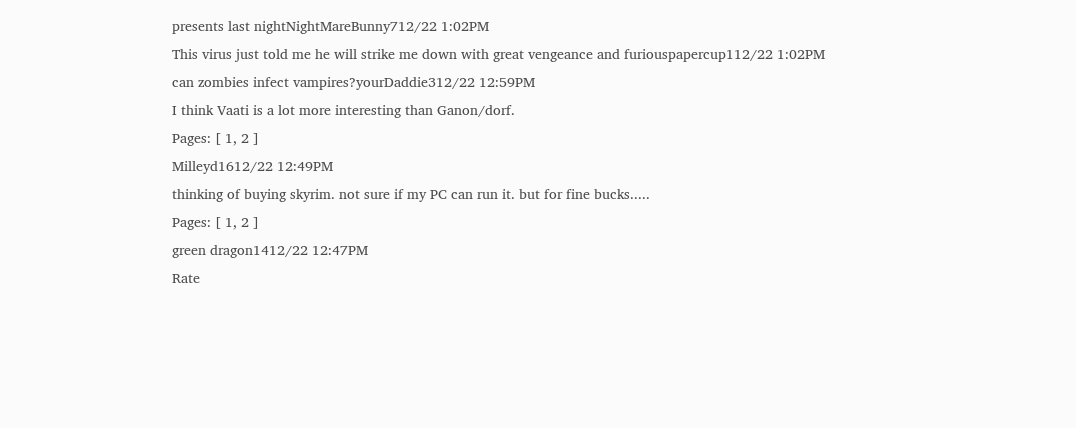presents last nightNightMareBunny712/22 1:02PM
This virus just told me he will strike me down with great vengeance and furiouspapercup112/22 1:02PM
can zombies infect vampires?yourDaddie312/22 12:59PM
I think Vaati is a lot more interesting than Ganon/dorf.
Pages: [ 1, 2 ]
Milleyd1612/22 12:49PM
thinking of buying skyrim. not sure if my PC can run it. but for fine bucks.....
Pages: [ 1, 2 ]
green dragon1412/22 12:47PM
Rate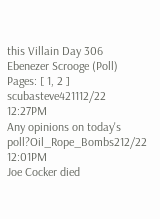this Villain Day 306 Ebenezer Scrooge (Poll)
Pages: [ 1, 2 ]
scubasteve421112/22 12:27PM
Any opinions on today's poll?Oil_Rope_Bombs212/22 12:01PM
Joe Cocker died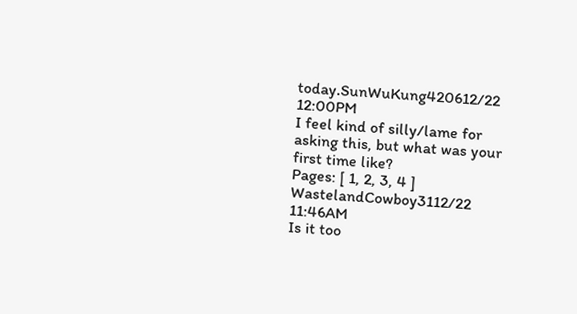today.SunWuKung420612/22 12:00PM
I feel kind of silly/lame for asking this, but what was your first time like?
Pages: [ 1, 2, 3, 4 ]
WastelandCowboy3112/22 11:46AM
Is it too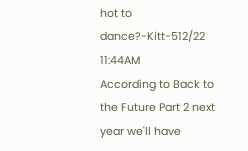hot to dance?-Kitt-512/22 11:44AM
According to Back to the Future Part 2 next year we'll have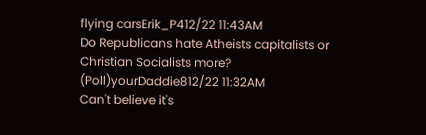flying carsErik_P412/22 11:43AM
Do Republicans hate Atheists capitalists or Christian Socialists more? (Poll)yourDaddie812/22 11:32AM
Can't believe it's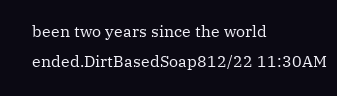been two years since the world ended.DirtBasedSoap812/22 11:30AM